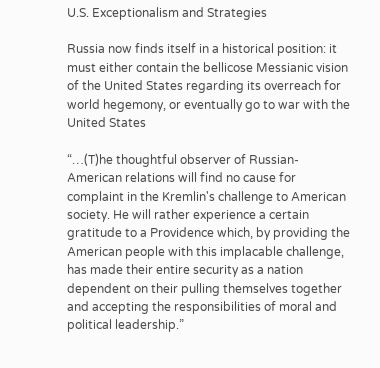U.S. Exceptionalism and Strategies

Russia now finds itself in a historical position: it must either contain the bellicose Messianic vision of the United States regarding its overreach for world hegemony, or eventually go to war with the United States

“…(T)he thoughtful observer of Russian-American relations will find no cause for complaint in the Kremlin's challenge to American society. He will rather experience a certain gratitude to a Providence which, by providing the American people with this implacable challenge, has made their entire security as a nation dependent on their pulling themselves together and accepting the responsibilities of moral and political leadership.”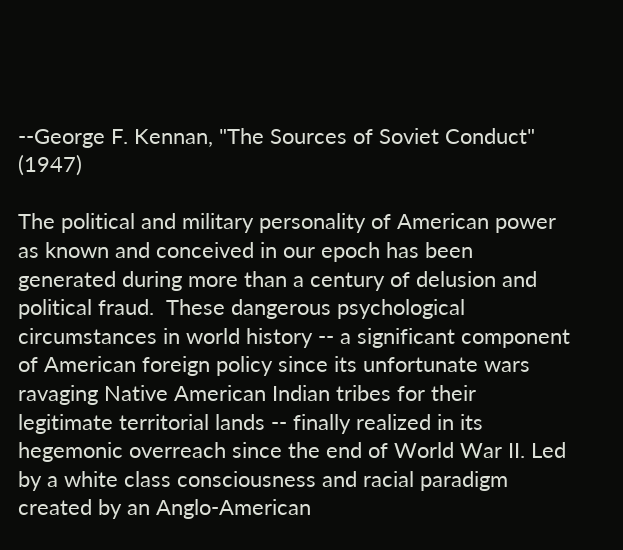--George F. Kennan, "The Sources of Soviet Conduct" (1947)

The political and military personality of American power as known and conceived in our epoch has been generated during more than a century of delusion and political fraud.  These dangerous psychological circumstances in world history -- a significant component of American foreign policy since its unfortunate wars ravaging Native American Indian tribes for their legitimate territorial lands -- finally realized in its hegemonic overreach since the end of World War II. Led by a white class consciousness and racial paradigm created by an Anglo-American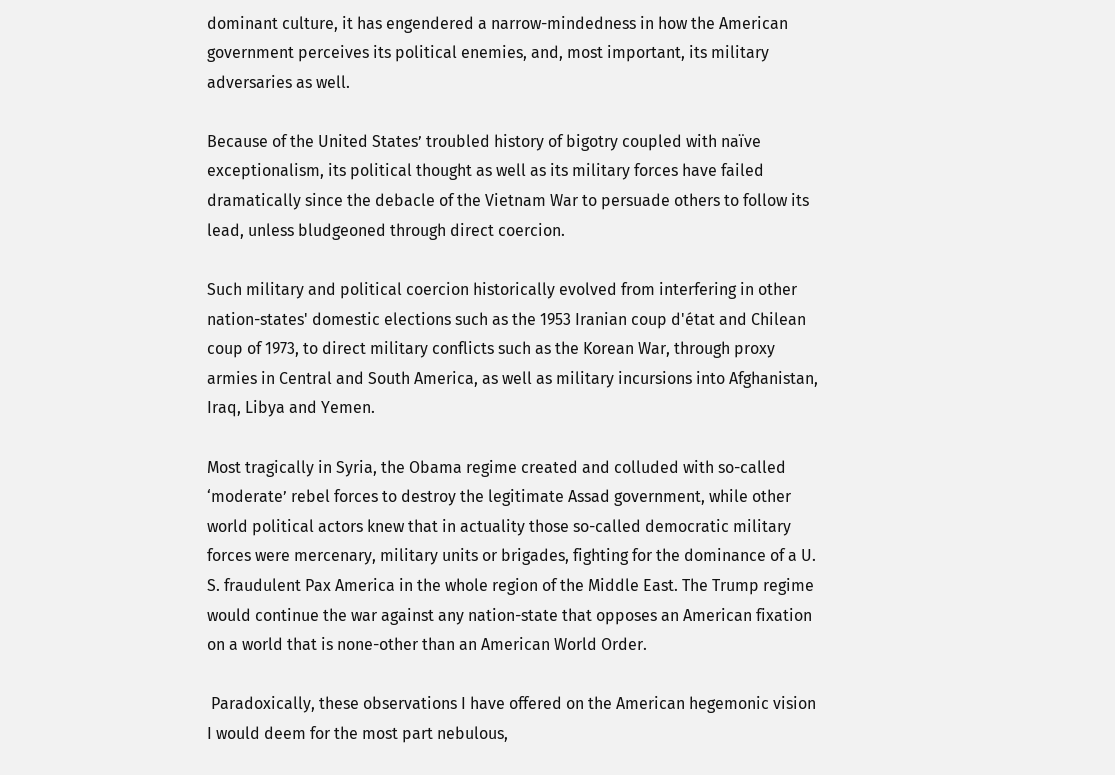dominant culture, it has engendered a narrow-mindedness in how the American government perceives its political enemies, and, most important, its military adversaries as well.

Because of the United States’ troubled history of bigotry coupled with naïve exceptionalism, its political thought as well as its military forces have failed dramatically since the debacle of the Vietnam War to persuade others to follow its lead, unless bludgeoned through direct coercion.

Such military and political coercion historically evolved from interfering in other nation-states' domestic elections such as the 1953 Iranian coup d'état and Chilean coup of 1973, to direct military conflicts such as the Korean War, through proxy armies in Central and South America, as well as military incursions into Afghanistan, Iraq, Libya and Yemen.

Most tragically in Syria, the Obama regime created and colluded with so-called ‘moderate’ rebel forces to destroy the legitimate Assad government, while other world political actors knew that in actuality those so-called democratic military forces were mercenary, military units or brigades, fighting for the dominance of a U. S. fraudulent Pax America in the whole region of the Middle East. The Trump regime would continue the war against any nation-state that opposes an American fixation on a world that is none-other than an American World Order.

 Paradoxically, these observations I have offered on the American hegemonic vision I would deem for the most part nebulous,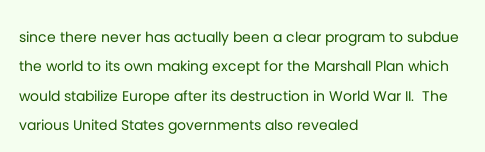since there never has actually been a clear program to subdue the world to its own making except for the Marshall Plan which would stabilize Europe after its destruction in World War II.  The various United States governments also revealed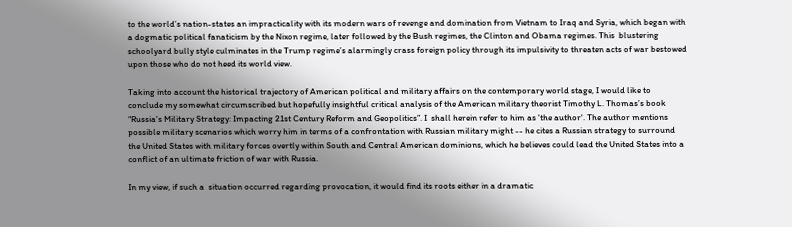to the world’s nation-states an impracticality with its modern wars of revenge and domination from Vietnam to Iraq and Syria, which began with a dogmatic political fanaticism by the Nixon regime, later followed by the Bush regimes, the Clinton and Obama regimes. This  blustering schoolyard bully style culminates in the Trump regime’s alarmingly crass foreign policy through its impulsivity to threaten acts of war bestowed upon those who do not heed its world view.

Taking into account the historical trajectory of American political and military affairs on the contemporary world stage, I would like to conclude my somewhat circumscribed but hopefully insightful critical analysis of the American military theorist Timothy L. Thomas’s book “Russia's Military Strategy: Impacting 21st Century Reform and Geopolitics”. I  shall herein refer to him as 'the author'. The author mentions possible military scenarios which worry him in terms of a confrontation with Russian military might -- he cites a Russian strategy to surround the United States with military forces overtly within South and Central American dominions, which he believes could lead the United States into a conflict of an ultimate friction of war with Russia.

In my view, if such a  situation occurred regarding provocation, it would find its roots either in a dramatic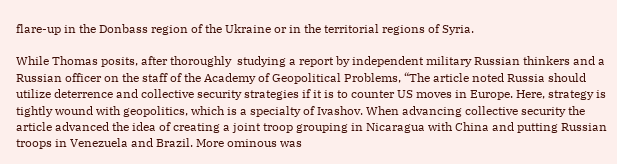flare-up in the Donbass region of the Ukraine or in the territorial regions of Syria.

While Thomas posits, after thoroughly  studying a report by independent military Russian thinkers and a Russian officer on the staff of the Academy of Geopolitical Problems, “The article noted Russia should utilize deterrence and collective security strategies if it is to counter US moves in Europe. Here, strategy is tightly wound with geopolitics, which is a specialty of Ivashov. When advancing collective security the article advanced the idea of creating a joint troop grouping in Nicaragua with China and putting Russian troops in Venezuela and Brazil. More ominous was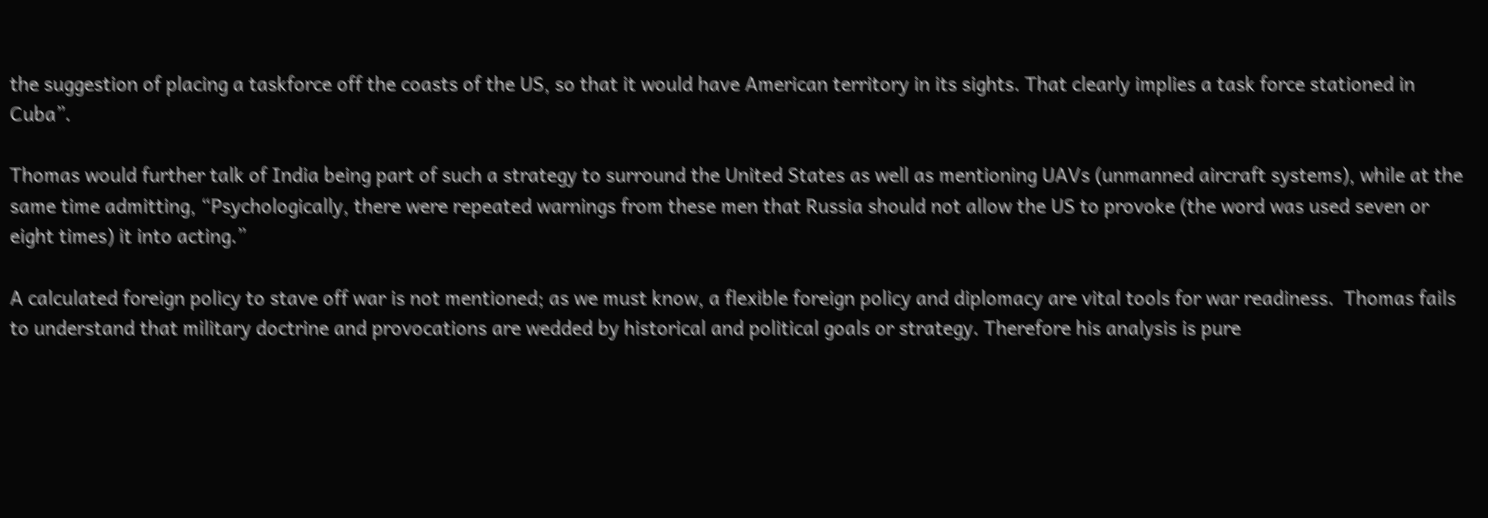the suggestion of placing a taskforce off the coasts of the US, so that it would have American territory in its sights. That clearly implies a task force stationed in Cuba”.

Thomas would further talk of India being part of such a strategy to surround the United States as well as mentioning UAVs (unmanned aircraft systems), while at the same time admitting, “Psychologically, there were repeated warnings from these men that Russia should not allow the US to provoke (the word was used seven or eight times) it into acting.”

A calculated foreign policy to stave off war is not mentioned; as we must know, a flexible foreign policy and diplomacy are vital tools for war readiness.  Thomas fails to understand that military doctrine and provocations are wedded by historical and political goals or strategy. Therefore his analysis is pure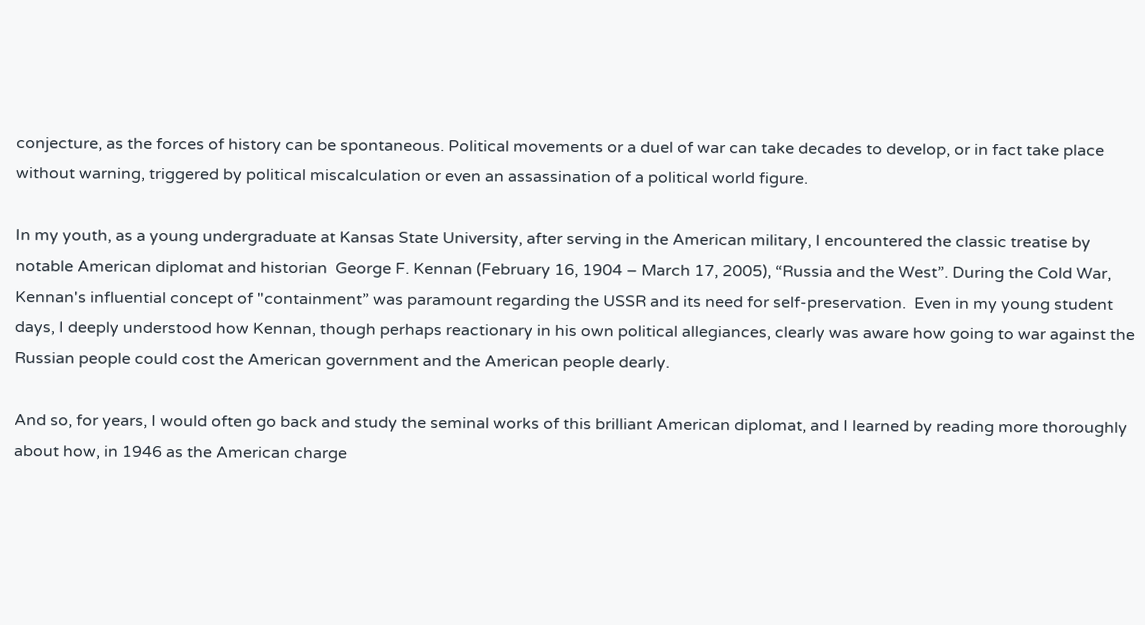conjecture, as the forces of history can be spontaneous. Political movements or a duel of war can take decades to develop, or in fact take place without warning, triggered by political miscalculation or even an assassination of a political world figure.

In my youth, as a young undergraduate at Kansas State University, after serving in the American military, I encountered the classic treatise by notable American diplomat and historian  George F. Kennan (February 16, 1904 – March 17, 2005), “Russia and the West”. During the Cold War, Kennan's influential concept of "containment” was paramount regarding the USSR and its need for self-preservation.  Even in my young student days, I deeply understood how Kennan, though perhaps reactionary in his own political allegiances, clearly was aware how going to war against the Russian people could cost the American government and the American people dearly.

And so, for years, I would often go back and study the seminal works of this brilliant American diplomat, and I learned by reading more thoroughly about how, in 1946 as the American charge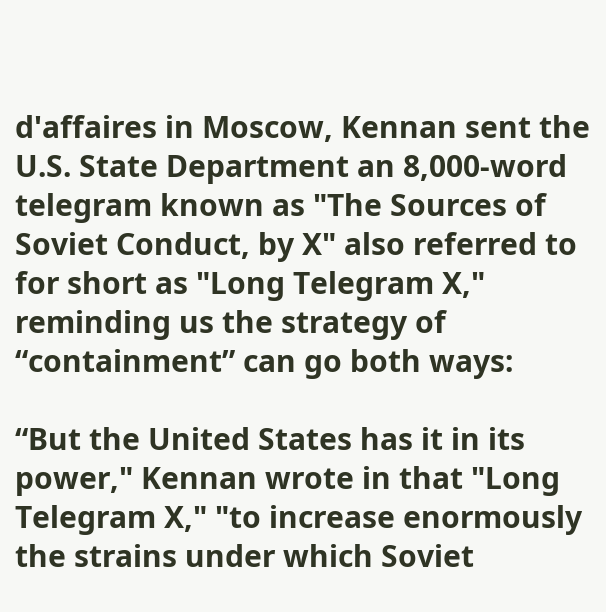d'affaires in Moscow, Kennan sent the U.S. State Department an 8,000-word telegram known as "The Sources of Soviet Conduct, by X" also referred to for short as "Long Telegram X," reminding us the strategy of “containment” can go both ways:

“But the United States has it in its power," Kennan wrote in that "Long Telegram X," "to increase enormously the strains under which Soviet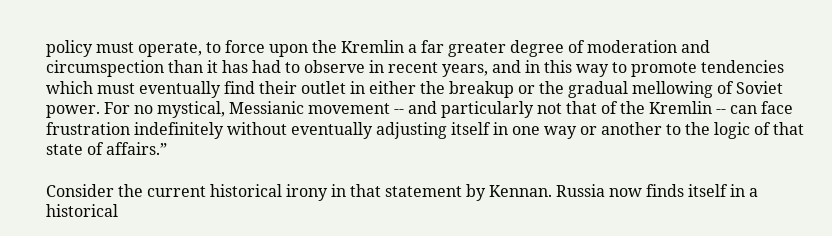policy must operate, to force upon the Kremlin a far greater degree of moderation and circumspection than it has had to observe in recent years, and in this way to promote tendencies which must eventually find their outlet in either the breakup or the gradual mellowing of Soviet power. For no mystical, Messianic movement -- and particularly not that of the Kremlin -- can face frustration indefinitely without eventually adjusting itself in one way or another to the logic of that state of affairs.”

Consider the current historical irony in that statement by Kennan. Russia now finds itself in a historical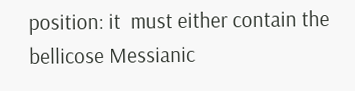position: it  must either contain the bellicose Messianic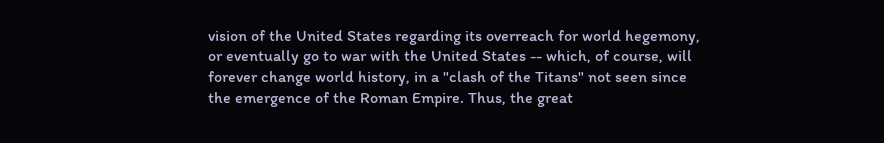vision of the United States regarding its overreach for world hegemony, or eventually go to war with the United States -- which, of course, will forever change world history, in a "clash of the Titans" not seen since the emergence of the Roman Empire. Thus, the great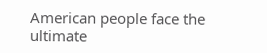American people face the ultimate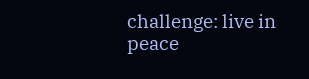challenge: live in peace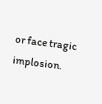or face tragic implosion.